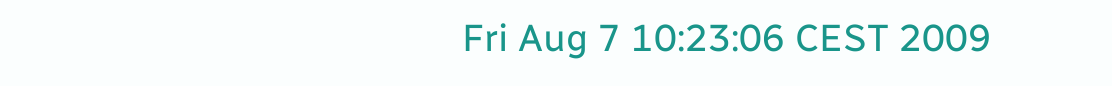Fri Aug 7 10:23:06 CEST 2009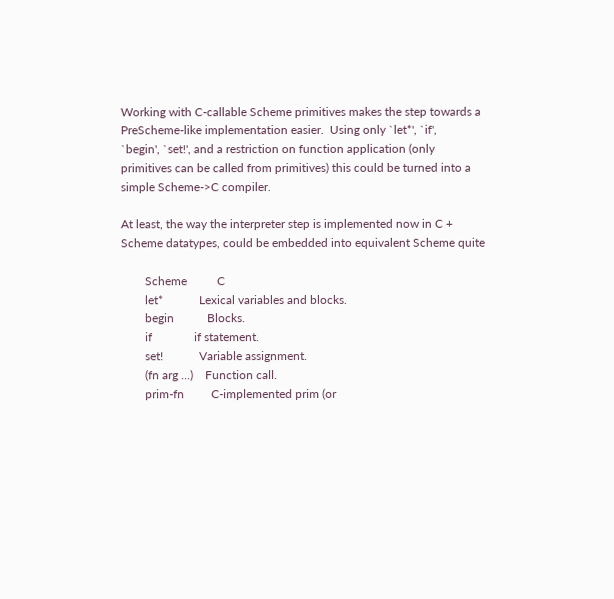Working with C-callable Scheme primitives makes the step towards a
PreScheme-like implementation easier.  Using only `let*', `if',
`begin', `set!', and a restriction on function application (only
primitives can be called from primitives) this could be turned into a
simple Scheme->C compiler.

At least, the way the interpreter step is implemented now in C +
Scheme datatypes, could be embedded into equivalent Scheme quite

        Scheme          C
        let*            Lexical variables and blocks.
        begin           Blocks.
        if              if statement.
        set!            Variable assignment.
        (fn arg ...)    Function call.
        prim-fn         C-implemented prim (or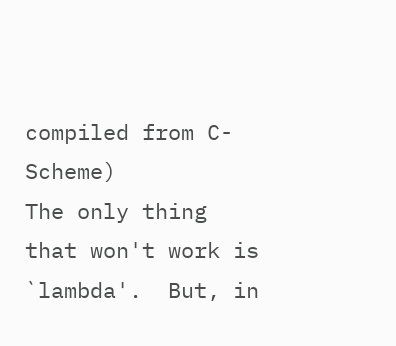compiled from C-Scheme)
The only thing that won't work is `lambda'.  But, in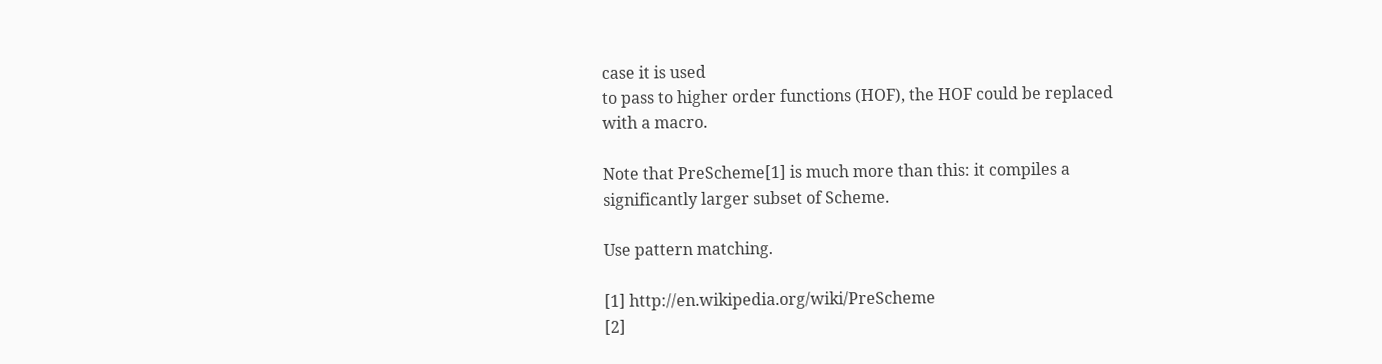case it is used
to pass to higher order functions (HOF), the HOF could be replaced
with a macro.

Note that PreScheme[1] is much more than this: it compiles a
significantly larger subset of Scheme.

Use pattern matching.

[1] http://en.wikipedia.org/wiki/PreScheme
[2]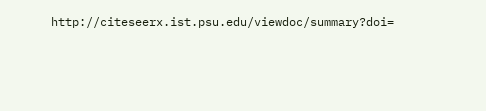http://citeseerx.ist.psu.edu/viewdoc/summary?doi=